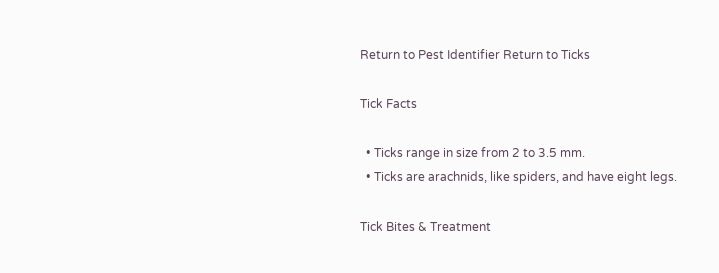Return to Pest Identifier Return to Ticks

Tick Facts

  • Ticks range in size from 2 to 3.5 mm.
  • Ticks are arachnids, like spiders, and have eight legs.

Tick Bites & Treatment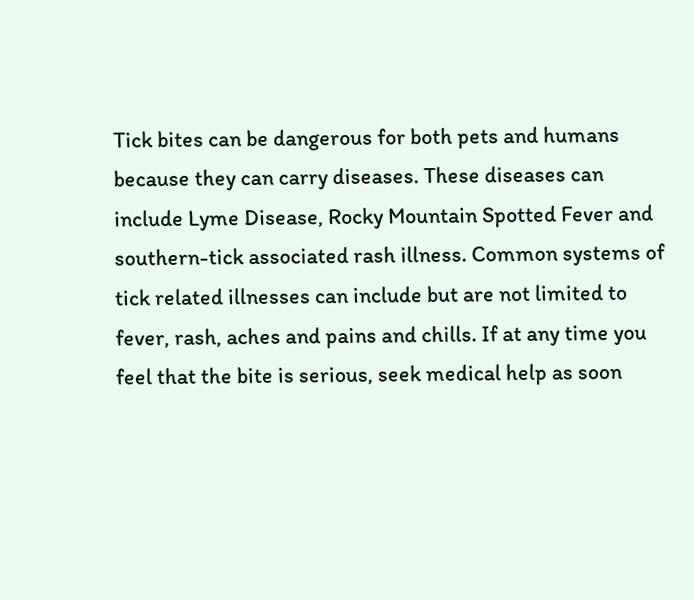Tick bites can be dangerous for both pets and humans because they can carry diseases. These diseases can include Lyme Disease, Rocky Mountain Spotted Fever and southern-tick associated rash illness. Common systems of tick related illnesses can include but are not limited to fever, rash, aches and pains and chills. If at any time you feel that the bite is serious, seek medical help as soon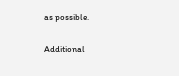as possible.

Additional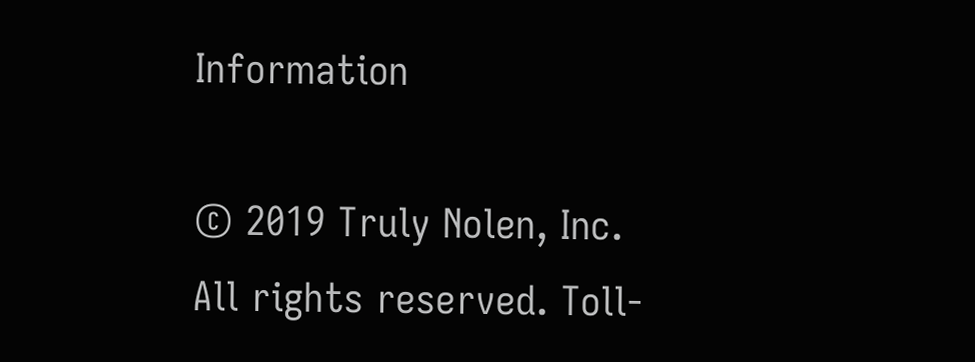Information

© 2019 Truly Nolen, Inc. All rights reserved. Toll-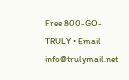Free 800-GO-TRULY • Email info@trulymail.net